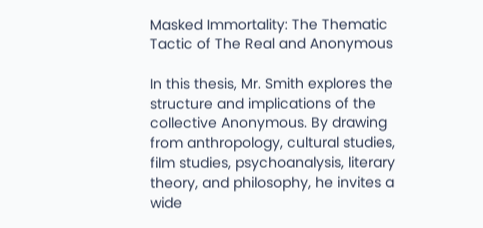Masked Immortality: The Thematic Tactic of The Real and Anonymous

In this thesis, Mr. Smith explores the structure and implications of the collective Anonymous. By drawing from anthropology, cultural studies, film studies, psychoanalysis, literary theory, and philosophy, he invites a wide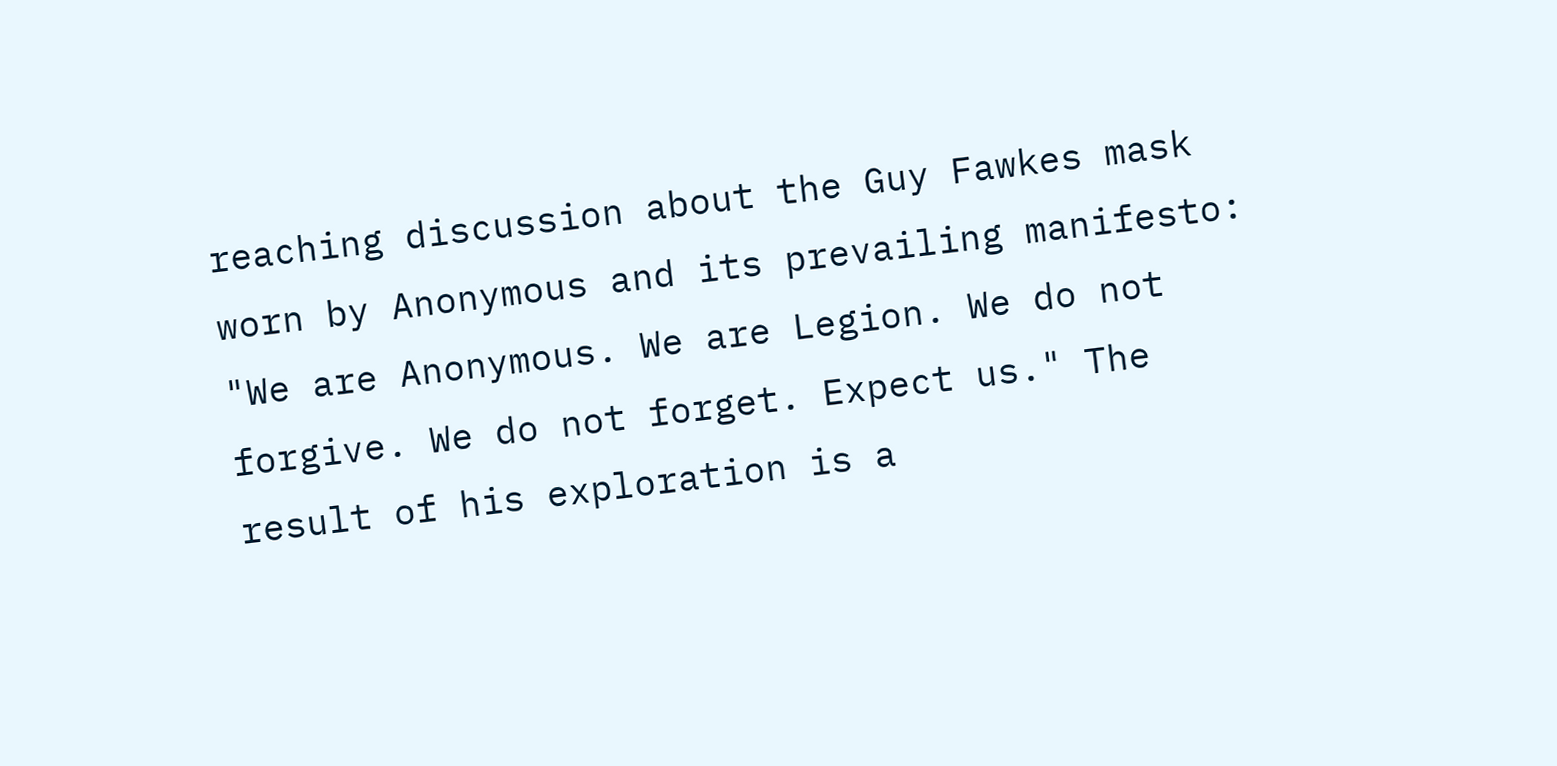reaching discussion about the Guy Fawkes mask worn by Anonymous and its prevailing manifesto: "We are Anonymous. We are Legion. We do not forgive. We do not forget. Expect us." The result of his exploration is a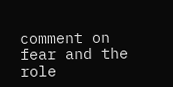comment on fear and the role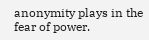anonymity plays in the fear of power.